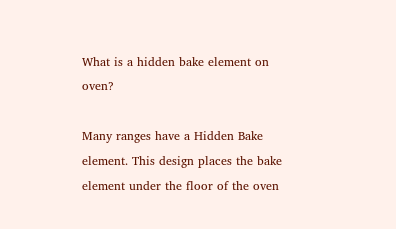What is a hidden bake element on oven?

Many ranges have a Hidden Bake element. This design places the bake element under the floor of the oven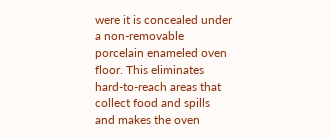were it is concealed under a non-removable porcelain enameled oven floor. This eliminates hard-to-reach areas that collect food and spills and makes the oven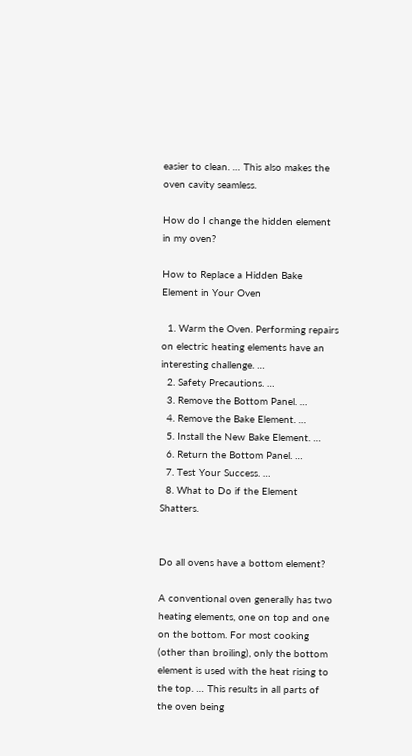easier to clean. … This also makes the oven cavity seamless.

How do I change the hidden element in my oven?

How to Replace a Hidden Bake Element in Your Oven

  1. Warm the Oven. Performing repairs on electric heating elements have an interesting challenge. …
  2. Safety Precautions. …
  3. Remove the Bottom Panel. …
  4. Remove the Bake Element. …
  5. Install the New Bake Element. …
  6. Return the Bottom Panel. …
  7. Test Your Success. …
  8. What to Do if the Element Shatters.


Do all ovens have a bottom element?

A conventional oven generally has two heating elements, one on top and one on the bottom. For most cooking (other than broiling), only the bottom element is used with the heat rising to the top. … This results in all parts of the oven being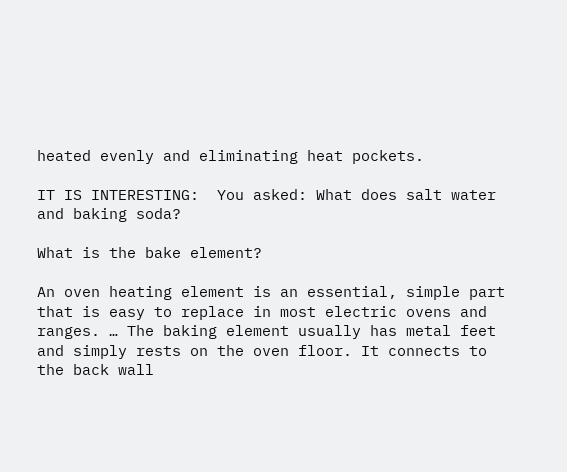heated evenly and eliminating heat pockets.

IT IS INTERESTING:  You asked: What does salt water and baking soda?

What is the bake element?

An oven heating element is an essential, simple part that is easy to replace in most electric ovens and ranges. … The baking element usually has metal feet and simply rests on the oven floor. It connects to the back wall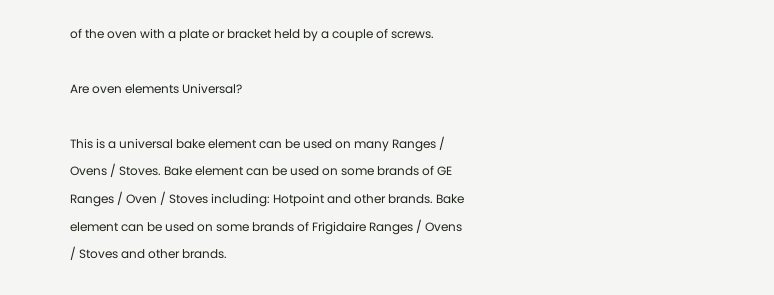of the oven with a plate or bracket held by a couple of screws.

Are oven elements Universal?

This is a universal bake element can be used on many Ranges / Ovens / Stoves. Bake element can be used on some brands of GE Ranges / Oven / Stoves including: Hotpoint and other brands. Bake element can be used on some brands of Frigidaire Ranges / Ovens / Stoves and other brands.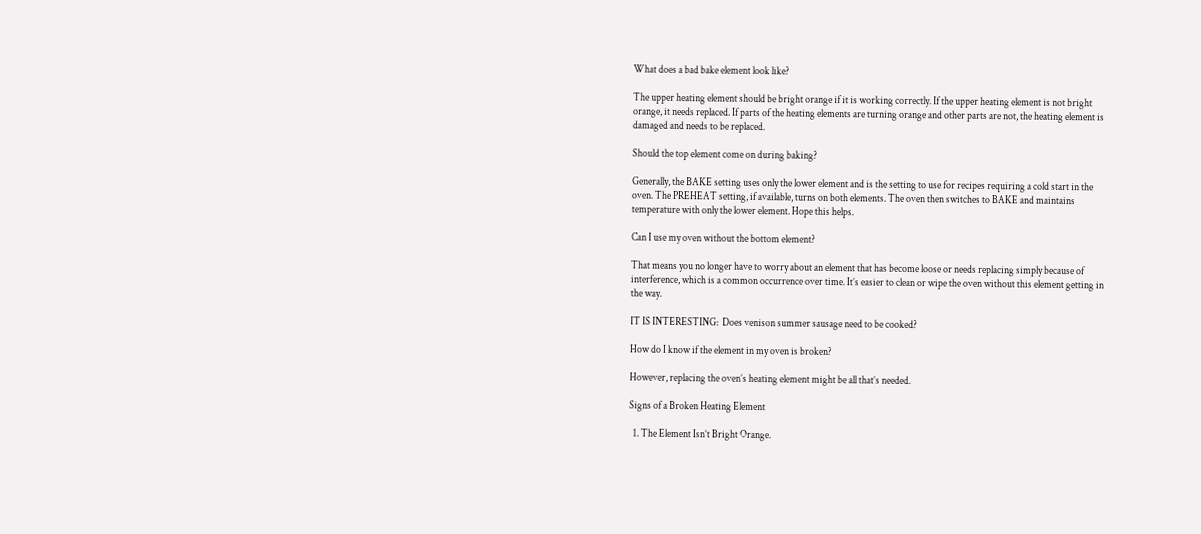What does a bad bake element look like?

The upper heating element should be bright orange if it is working correctly. If the upper heating element is not bright orange, it needs replaced. If parts of the heating elements are turning orange and other parts are not, the heating element is damaged and needs to be replaced.

Should the top element come on during baking?

Generally, the BAKE setting uses only the lower element and is the setting to use for recipes requiring a cold start in the oven. The PREHEAT setting, if available, turns on both elements. The oven then switches to BAKE and maintains temperature with only the lower element. Hope this helps.

Can I use my oven without the bottom element?

That means you no longer have to worry about an element that has become loose or needs replacing simply because of interference, which is a common occurrence over time. It’s easier to clean or wipe the oven without this element getting in the way.

IT IS INTERESTING:  Does venison summer sausage need to be cooked?

How do I know if the element in my oven is broken?

However, replacing the oven’s heating element might be all that’s needed.

Signs of a Broken Heating Element

  1. The Element Isn’t Bright Orange.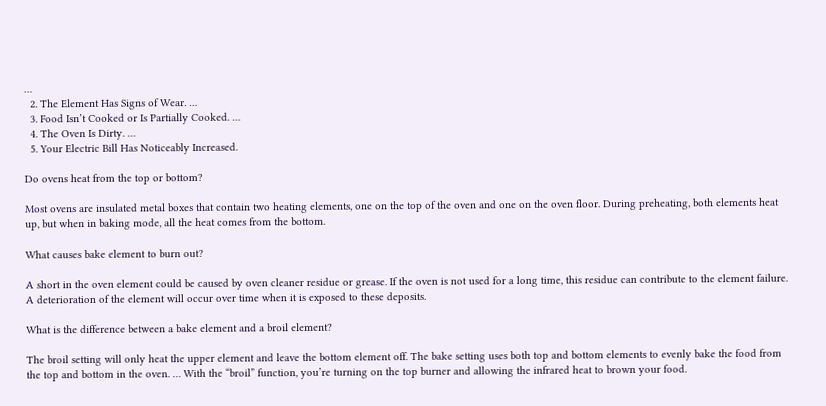…
  2. The Element Has Signs of Wear. …
  3. Food Isn’t Cooked or Is Partially Cooked. …
  4. The Oven Is Dirty. …
  5. Your Electric Bill Has Noticeably Increased.

Do ovens heat from the top or bottom?

Most ovens are insulated metal boxes that contain two heating elements, one on the top of the oven and one on the oven floor. During preheating, both elements heat up, but when in baking mode, all the heat comes from the bottom.

What causes bake element to burn out?

A short in the oven element could be caused by oven cleaner residue or grease. If the oven is not used for a long time, this residue can contribute to the element failure. A deterioration of the element will occur over time when it is exposed to these deposits.

What is the difference between a bake element and a broil element?

The broil setting will only heat the upper element and leave the bottom element off. The bake setting uses both top and bottom elements to evenly bake the food from the top and bottom in the oven. … With the “broil” function, you’re turning on the top burner and allowing the infrared heat to brown your food.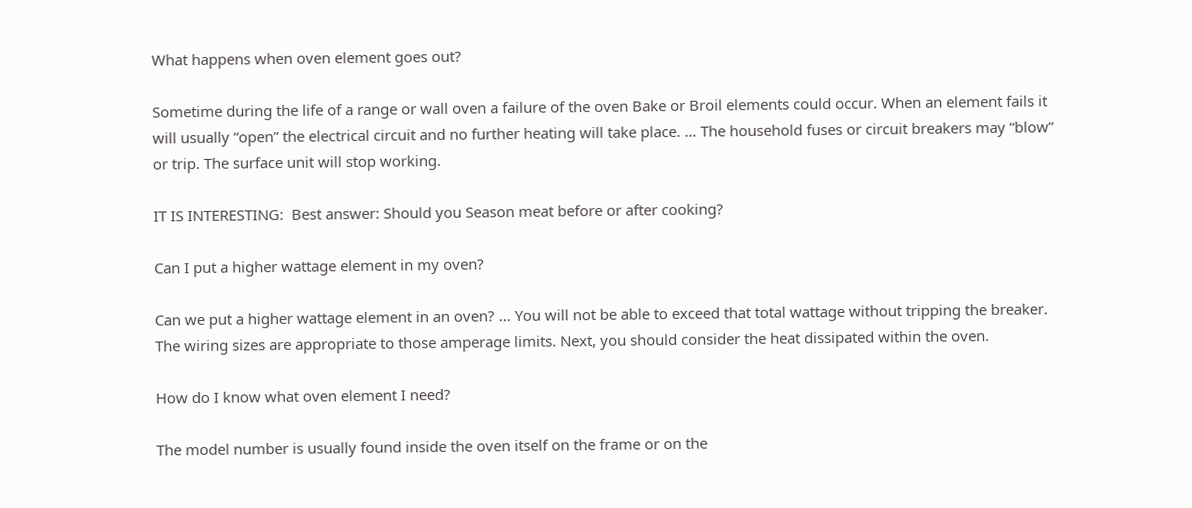What happens when oven element goes out?

Sometime during the life of a range or wall oven a failure of the oven Bake or Broil elements could occur. When an element fails it will usually “open” the electrical circuit and no further heating will take place. … The household fuses or circuit breakers may “blow” or trip. The surface unit will stop working.

IT IS INTERESTING:  Best answer: Should you Season meat before or after cooking?

Can I put a higher wattage element in my oven?

Can we put a higher wattage element in an oven? … You will not be able to exceed that total wattage without tripping the breaker. The wiring sizes are appropriate to those amperage limits. Next, you should consider the heat dissipated within the oven.

How do I know what oven element I need?

The model number is usually found inside the oven itself on the frame or on the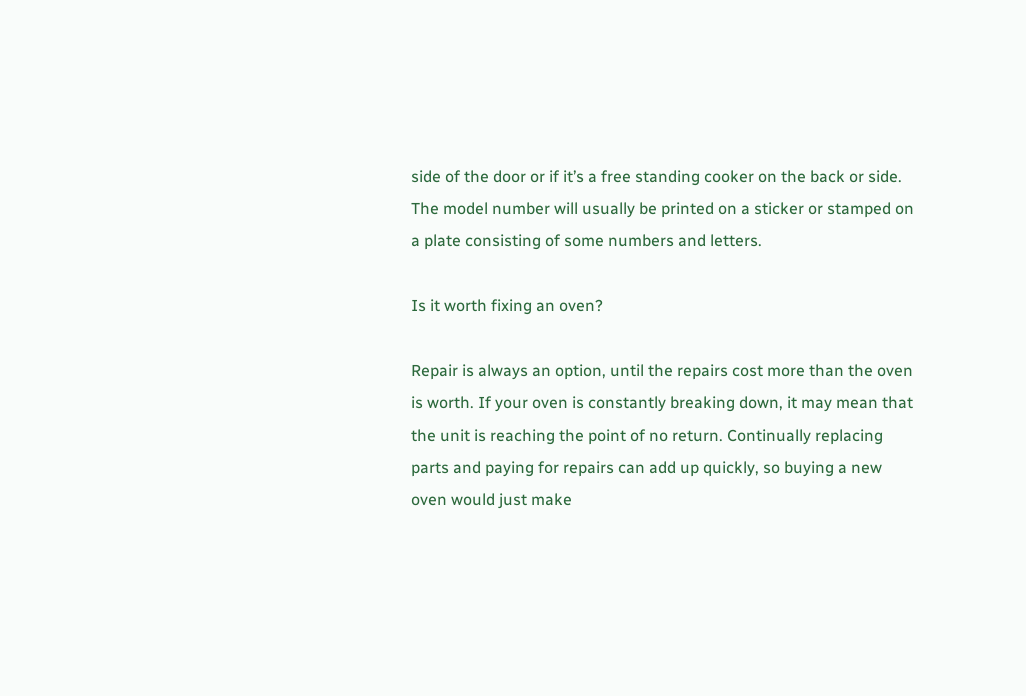side of the door or if it’s a free standing cooker on the back or side. The model number will usually be printed on a sticker or stamped on a plate consisting of some numbers and letters.

Is it worth fixing an oven?

Repair is always an option, until the repairs cost more than the oven is worth. If your oven is constantly breaking down, it may mean that the unit is reaching the point of no return. Continually replacing parts and paying for repairs can add up quickly, so buying a new oven would just make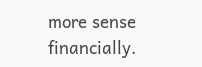more sense financially.